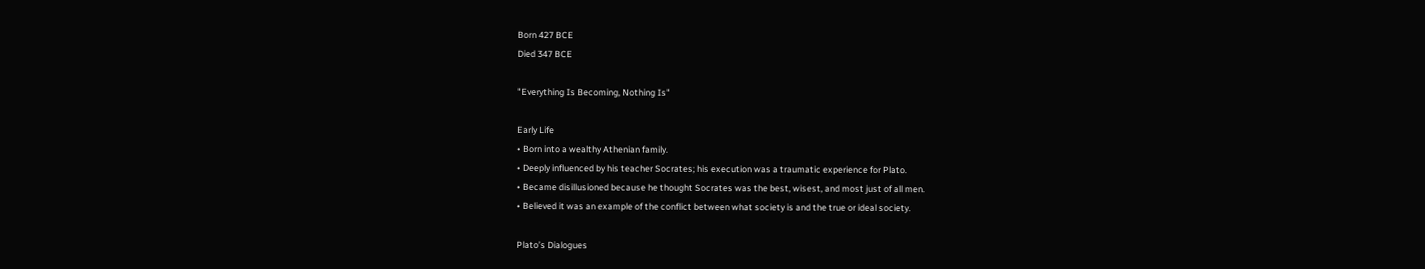Born 427 BCE
Died 347 BCE

"Everything Is Becoming, Nothing Is"

Early Life
• Born into a wealthy Athenian family.
• Deeply influenced by his teacher Socrates; his execution was a traumatic experience for Plato.
• Became disillusioned because he thought Socrates was the best, wisest, and most just of all men.
• Believed it was an example of the conflict between what society is and the true or ideal society.

Plato’s Dialogues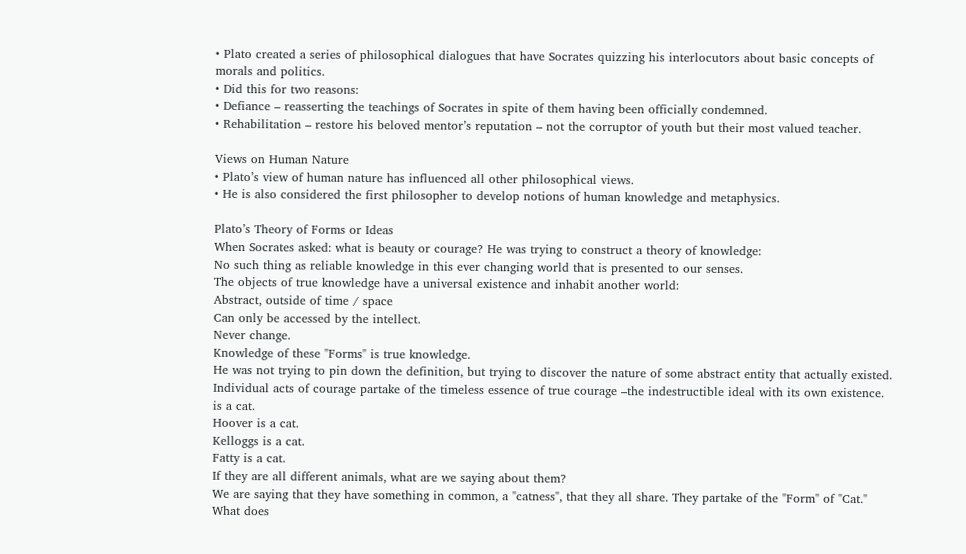• Plato created a series of philosophical dialogues that have Socrates quizzing his interlocutors about basic concepts of morals and politics.
• Did this for two reasons:
• Defiance – reasserting the teachings of Socrates in spite of them having been officially condemned.
• Rehabilitation – restore his beloved mentor’s reputation – not the corruptor of youth but their most valued teacher.

Views on Human Nature
• Plato’s view of human nature has influenced all other philosophical views.
• He is also considered the first philosopher to develop notions of human knowledge and metaphysics.

Plato’s Theory of Forms or Ideas
When Socrates asked: what is beauty or courage? He was trying to construct a theory of knowledge:
No such thing as reliable knowledge in this ever changing world that is presented to our senses.
The objects of true knowledge have a universal existence and inhabit another world:
Abstract, outside of time / space
Can only be accessed by the intellect.
Never change.
Knowledge of these "Forms" is true knowledge.
He was not trying to pin down the definition, but trying to discover the nature of some abstract entity that actually existed.
Individual acts of courage partake of the timeless essence of true courage –the indestructible ideal with its own existence.
is a cat.
Hoover is a cat.
Kelloggs is a cat.
Fatty is a cat.
If they are all different animals, what are we saying about them?
We are saying that they have something in common, a "catness", that they all share. They partake of the "Form" of "Cat."
What does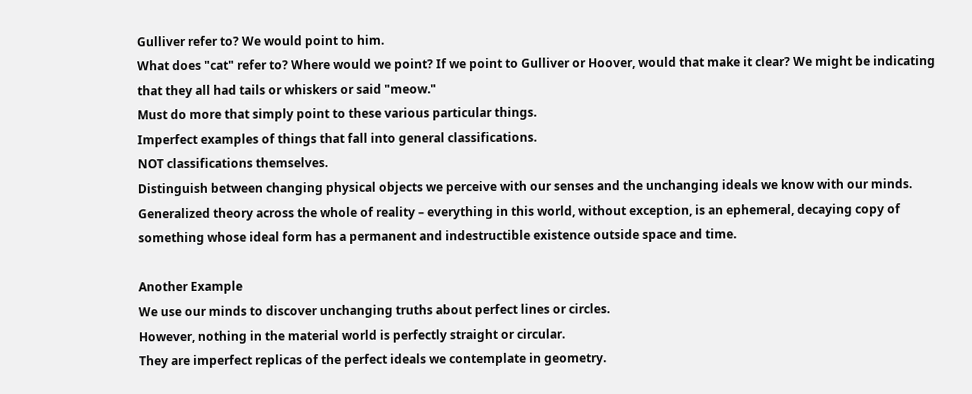Gulliver refer to? We would point to him.
What does "cat" refer to? Where would we point? If we point to Gulliver or Hoover, would that make it clear? We might be indicating that they all had tails or whiskers or said "meow."
Must do more that simply point to these various particular things.
Imperfect examples of things that fall into general classifications.
NOT classifications themselves.
Distinguish between changing physical objects we perceive with our senses and the unchanging ideals we know with our minds.
Generalized theory across the whole of reality – everything in this world, without exception, is an ephemeral, decaying copy of something whose ideal form has a permanent and indestructible existence outside space and time.

Another Example
We use our minds to discover unchanging truths about perfect lines or circles.
However, nothing in the material world is perfectly straight or circular.
They are imperfect replicas of the perfect ideals we contemplate in geometry.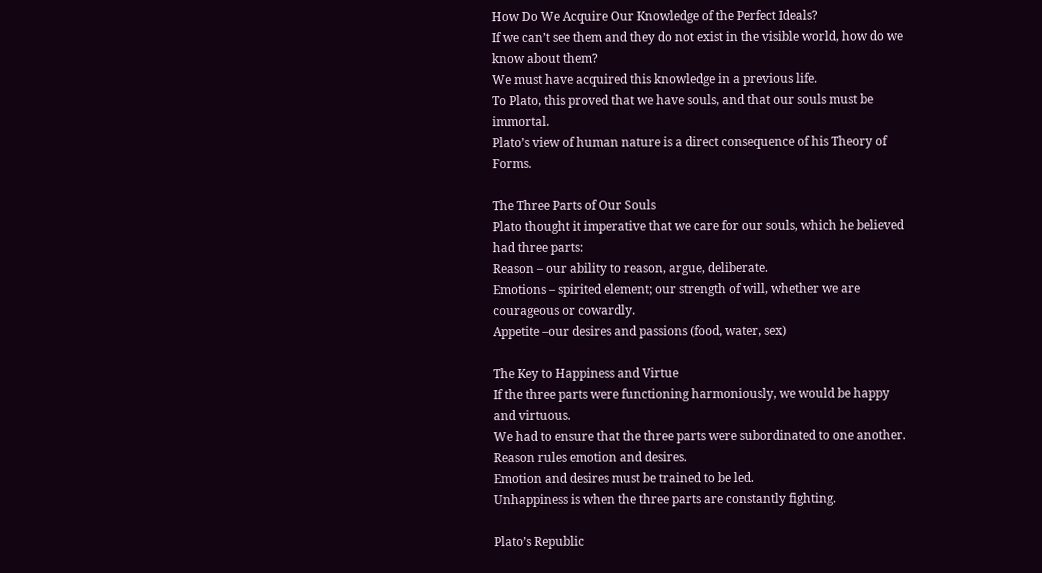How Do We Acquire Our Knowledge of the Perfect Ideals?
If we can’t see them and they do not exist in the visible world, how do we know about them?
We must have acquired this knowledge in a previous life.
To Plato, this proved that we have souls, and that our souls must be immortal.
Plato’s view of human nature is a direct consequence of his Theory of Forms.

The Three Parts of Our Souls
Plato thought it imperative that we care for our souls, which he believed had three parts:
Reason – our ability to reason, argue, deliberate.
Emotions – spirited element; our strength of will, whether we are courageous or cowardly.
Appetite –our desires and passions (food, water, sex)

The Key to Happiness and Virtue
If the three parts were functioning harmoniously, we would be happy and virtuous.
We had to ensure that the three parts were subordinated to one another.
Reason rules emotion and desires.
Emotion and desires must be trained to be led.
Unhappiness is when the three parts are constantly fighting.

Plato’s Republic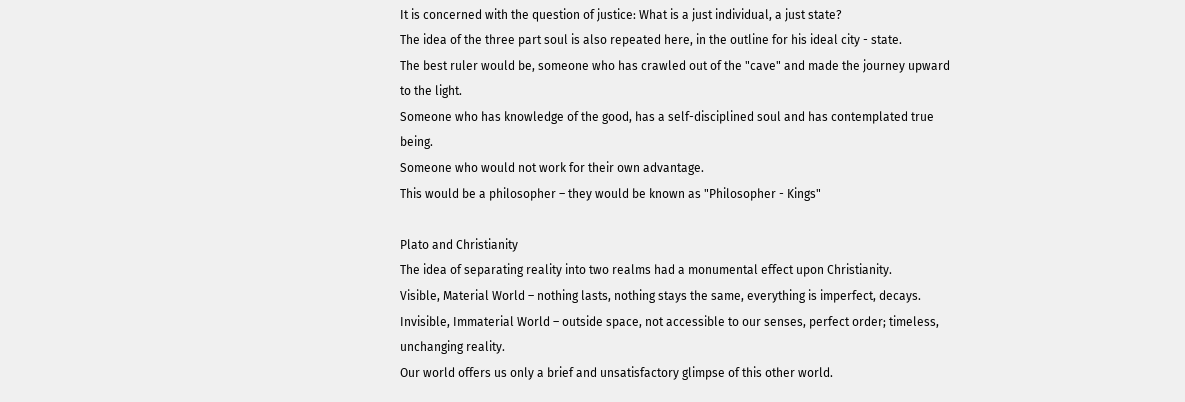It is concerned with the question of justice: What is a just individual, a just state?
The idea of the three part soul is also repeated here, in the outline for his ideal city - state.
The best ruler would be, someone who has crawled out of the "cave" and made the journey upward to the light.
Someone who has knowledge of the good, has a self-disciplined soul and has contemplated true being.
Someone who would not work for their own advantage.
This would be a philosopher – they would be known as "Philosopher - Kings"

Plato and Christianity
The idea of separating reality into two realms had a monumental effect upon Christianity.
Visible, Material World – nothing lasts, nothing stays the same, everything is imperfect, decays.
Invisible, Immaterial World – outside space, not accessible to our senses, perfect order; timeless, unchanging reality.
Our world offers us only a brief and unsatisfactory glimpse of this other world.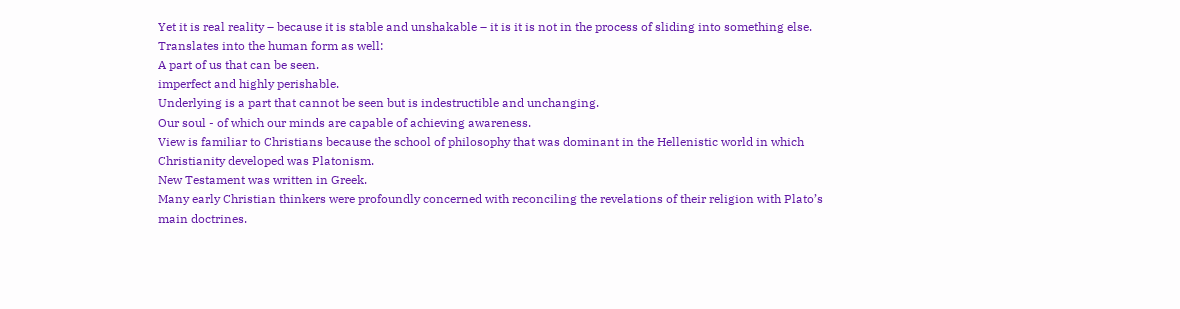Yet it is real reality – because it is stable and unshakable – it is it is not in the process of sliding into something else.
Translates into the human form as well:
A part of us that can be seen.
imperfect and highly perishable.
Underlying is a part that cannot be seen but is indestructible and unchanging.
Our soul - of which our minds are capable of achieving awareness.
View is familiar to Christians because the school of philosophy that was dominant in the Hellenistic world in which Christianity developed was Platonism.
New Testament was written in Greek.
Many early Christian thinkers were profoundly concerned with reconciling the revelations of their religion with Plato’s main doctrines.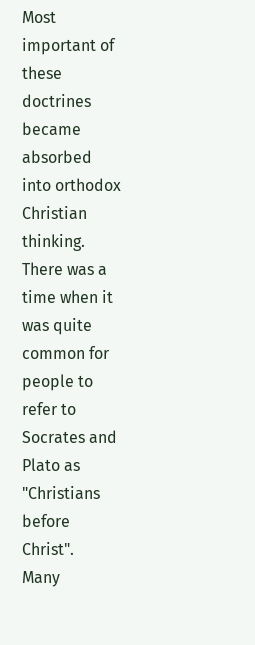Most important of these doctrines became absorbed into orthodox Christian thinking.
There was a time when it was quite common for people to refer to Socrates and Plato as "Christians before Christ".
Many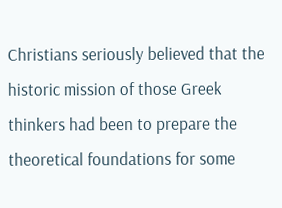Christians seriously believed that the historic mission of those Greek thinkers had been to prepare the theoretical foundations for some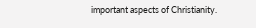important aspects of Christianity.